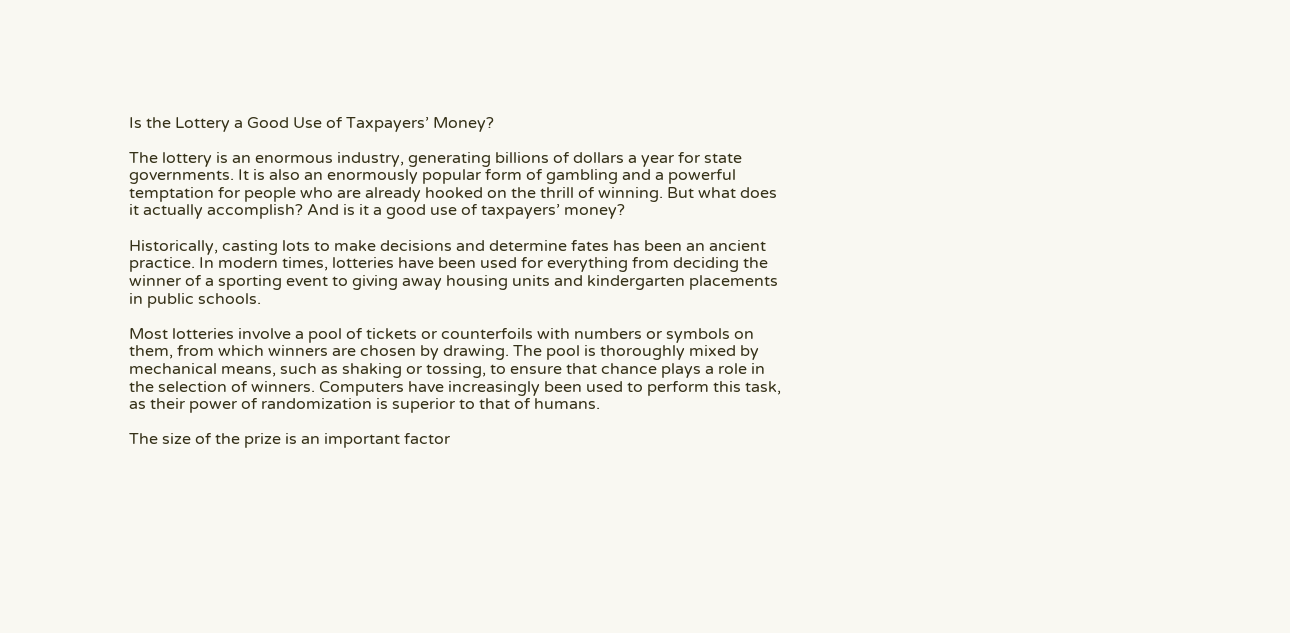Is the Lottery a Good Use of Taxpayers’ Money?

The lottery is an enormous industry, generating billions of dollars a year for state governments. It is also an enormously popular form of gambling and a powerful temptation for people who are already hooked on the thrill of winning. But what does it actually accomplish? And is it a good use of taxpayers’ money?

Historically, casting lots to make decisions and determine fates has been an ancient practice. In modern times, lotteries have been used for everything from deciding the winner of a sporting event to giving away housing units and kindergarten placements in public schools.

Most lotteries involve a pool of tickets or counterfoils with numbers or symbols on them, from which winners are chosen by drawing. The pool is thoroughly mixed by mechanical means, such as shaking or tossing, to ensure that chance plays a role in the selection of winners. Computers have increasingly been used to perform this task, as their power of randomization is superior to that of humans.

The size of the prize is an important factor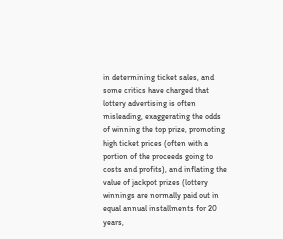in determining ticket sales, and some critics have charged that lottery advertising is often misleading, exaggerating the odds of winning the top prize, promoting high ticket prices (often with a portion of the proceeds going to costs and profits), and inflating the value of jackpot prizes (lottery winnings are normally paid out in equal annual installments for 20 years,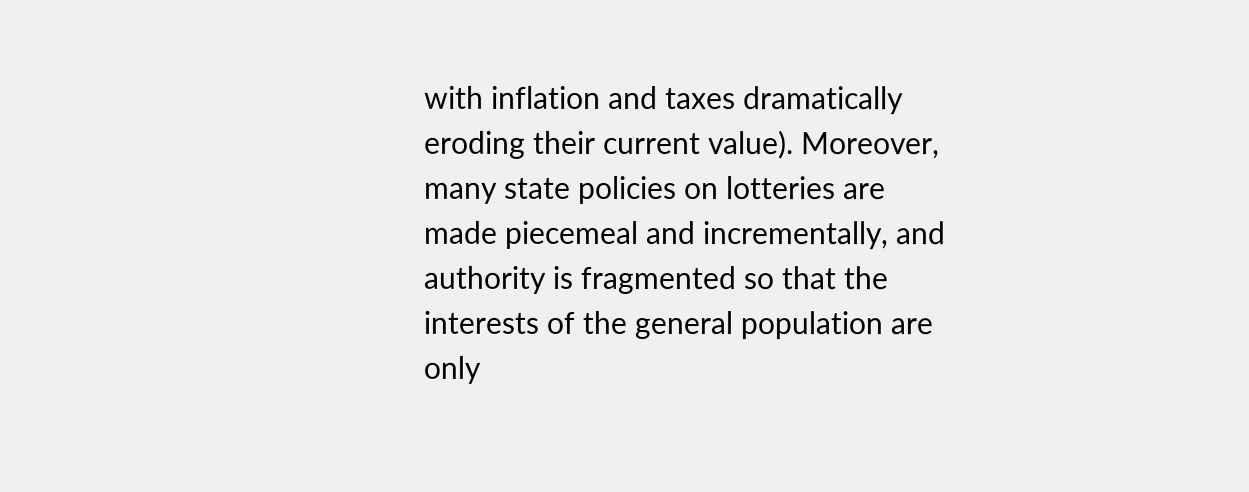with inflation and taxes dramatically eroding their current value). Moreover, many state policies on lotteries are made piecemeal and incrementally, and authority is fragmented so that the interests of the general population are only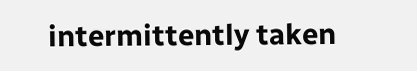intermittently taken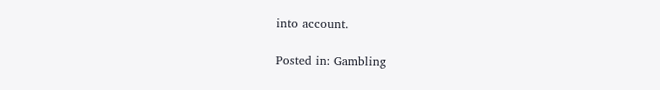into account.

Posted in: Gambling